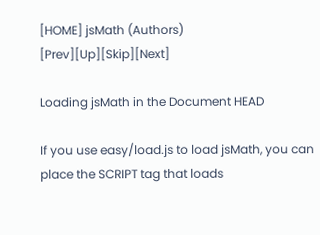[HOME] jsMath (Authors) [Prev][Up][Skip][Next]

Loading jsMath in the Document HEAD

If you use easy/load.js to load jsMath, you can place the SCRIPT tag that loads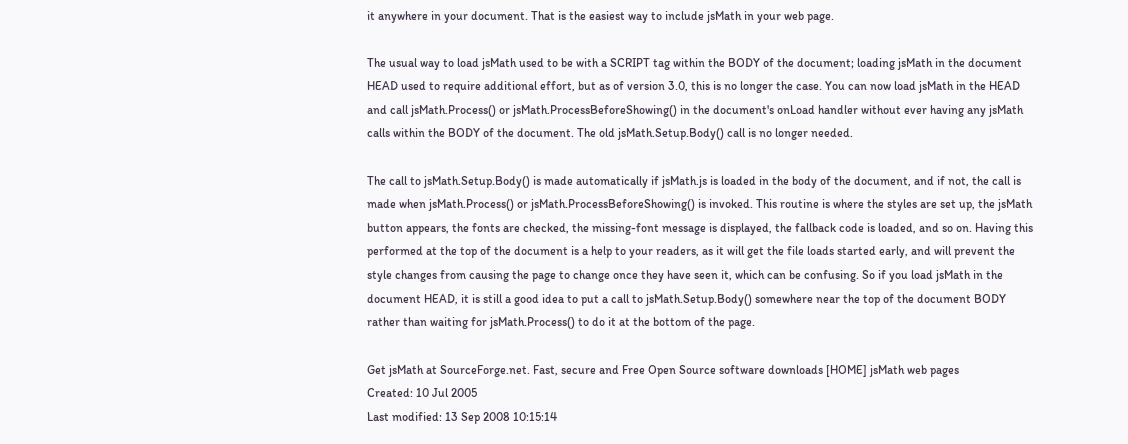it anywhere in your document. That is the easiest way to include jsMath in your web page.

The usual way to load jsMath used to be with a SCRIPT tag within the BODY of the document; loading jsMath in the document HEAD used to require additional effort, but as of version 3.0, this is no longer the case. You can now load jsMath in the HEAD and call jsMath.Process() or jsMath.ProcessBeforeShowing() in the document's onLoad handler without ever having any jsMath calls within the BODY of the document. The old jsMath.Setup.Body() call is no longer needed.

The call to jsMath.Setup.Body() is made automatically if jsMath.js is loaded in the body of the document, and if not, the call is made when jsMath.Process() or jsMath.ProcessBeforeShowing() is invoked. This routine is where the styles are set up, the jsMath button appears, the fonts are checked, the missing-font message is displayed, the fallback code is loaded, and so on. Having this performed at the top of the document is a help to your readers, as it will get the file loads started early, and will prevent the style changes from causing the page to change once they have seen it, which can be confusing. So if you load jsMath in the document HEAD, it is still a good idea to put a call to jsMath.Setup.Body() somewhere near the top of the document BODY rather than waiting for jsMath.Process() to do it at the bottom of the page.

Get jsMath at SourceForge.net. Fast, secure and Free Open Source software downloads [HOME] jsMath web pages
Created: 10 Jul 2005
Last modified: 13 Sep 2008 10:15:14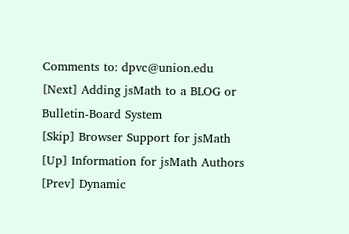Comments to: dpvc@union.edu
[Next] Adding jsMath to a BLOG or Bulletin-Board System
[Skip] Browser Support for jsMath
[Up] Information for jsMath Authors
[Prev] Dynamic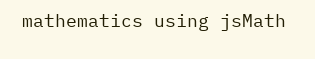mathematics using jsMath